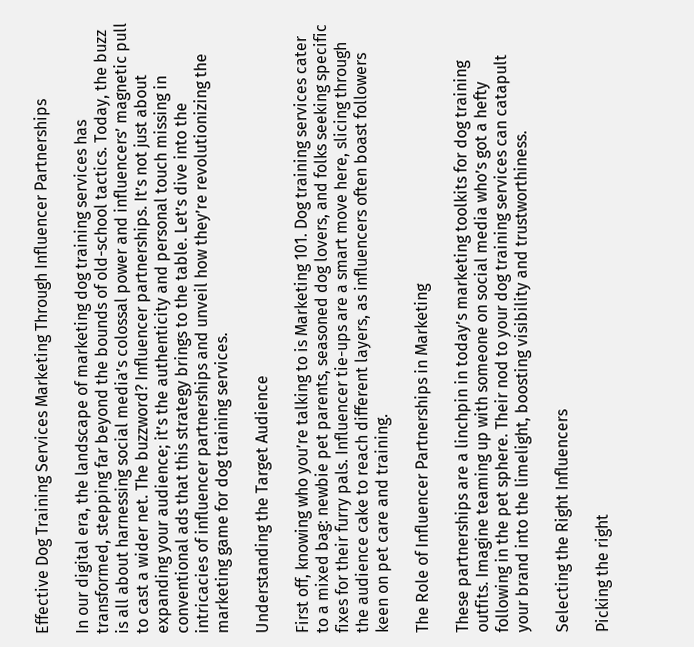Effective Dog Training Services Marketing Through Influencer Partnerships

In our digital era, the landscape of marketing dog training services has transformed, stepping far beyond the bounds of old-school tactics. Today, the buzz is all about harnessing social media’s colossal power and influencers’ magnetic pull to cast a wider net. The buzzword? Influencer partnerships. It’s not just about expanding your audience; it’s the authenticity and personal touch missing in conventional ads that this strategy brings to the table. Let’s dive into the intricacies of influencer partnerships and unveil how they’re revolutionizing the marketing game for dog training services.

Understanding the Target Audience

First off, knowing who you’re talking to is Marketing 101. Dog training services cater to a mixed bag: newbie pet parents, seasoned dog lovers, and folks seeking specific fixes for their furry pals. Influencer tie-ups are a smart move here, slicing through the audience cake to reach different layers, as influencers often boast followers keen on pet care and training.

The Role of Influencer Partnerships in Marketing

These partnerships are a linchpin in today’s marketing toolkits for dog training outfits. Imagine teaming up with someone on social media who’s got a hefty following in the pet sphere. Their nod to your dog training services can catapult your brand into the limelight, boosting visibility and trustworthiness.

Selecting the Right Influencers

Picking the right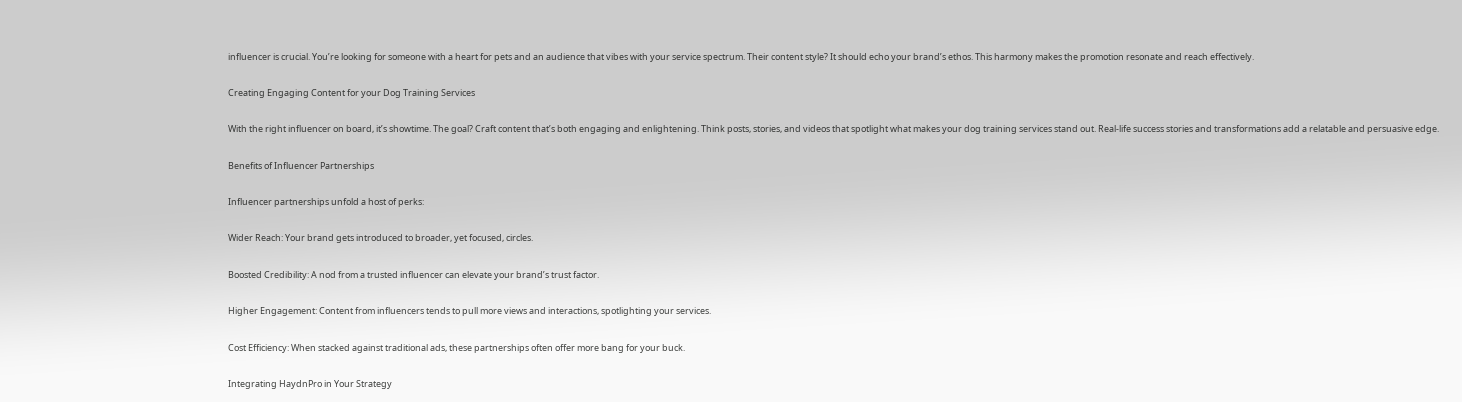influencer is crucial. You’re looking for someone with a heart for pets and an audience that vibes with your service spectrum. Their content style? It should echo your brand’s ethos. This harmony makes the promotion resonate and reach effectively.

Creating Engaging Content for your Dog Training Services

With the right influencer on board, it’s showtime. The goal? Craft content that’s both engaging and enlightening. Think posts, stories, and videos that spotlight what makes your dog training services stand out. Real-life success stories and transformations add a relatable and persuasive edge.

Benefits of Influencer Partnerships

Influencer partnerships unfold a host of perks:

Wider Reach: Your brand gets introduced to broader, yet focused, circles.

Boosted Credibility: A nod from a trusted influencer can elevate your brand’s trust factor.

Higher Engagement: Content from influencers tends to pull more views and interactions, spotlighting your services.

Cost Efficiency: When stacked against traditional ads, these partnerships often offer more bang for your buck.

Integrating HaydnPro in Your Strategy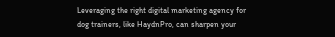Leveraging the right digital marketing agency for dog trainers, like HaydnPro, can sharpen your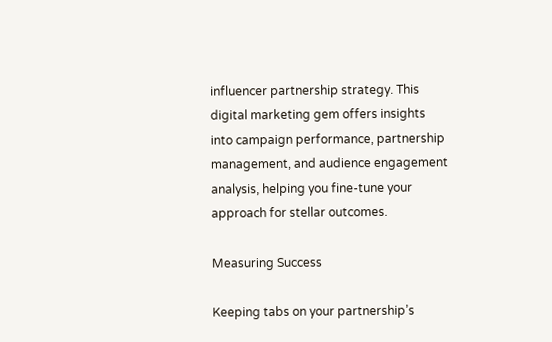influencer partnership strategy. This digital marketing gem offers insights into campaign performance, partnership management, and audience engagement analysis, helping you fine-tune your approach for stellar outcomes.

Measuring Success

Keeping tabs on your partnership’s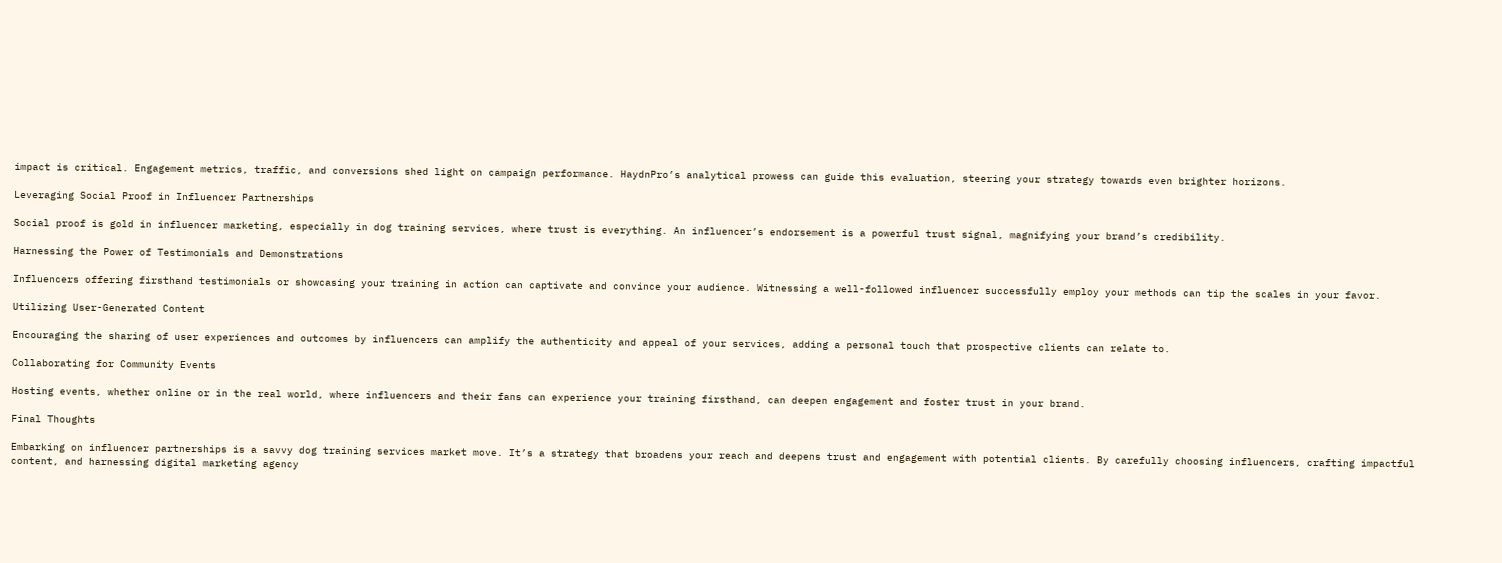impact is critical. Engagement metrics, traffic, and conversions shed light on campaign performance. HaydnPro’s analytical prowess can guide this evaluation, steering your strategy towards even brighter horizons.

Leveraging Social Proof in Influencer Partnerships

Social proof is gold in influencer marketing, especially in dog training services, where trust is everything. An influencer’s endorsement is a powerful trust signal, magnifying your brand’s credibility.

Harnessing the Power of Testimonials and Demonstrations

Influencers offering firsthand testimonials or showcasing your training in action can captivate and convince your audience. Witnessing a well-followed influencer successfully employ your methods can tip the scales in your favor.

Utilizing User-Generated Content

Encouraging the sharing of user experiences and outcomes by influencers can amplify the authenticity and appeal of your services, adding a personal touch that prospective clients can relate to.

Collaborating for Community Events

Hosting events, whether online or in the real world, where influencers and their fans can experience your training firsthand, can deepen engagement and foster trust in your brand.

Final Thoughts

Embarking on influencer partnerships is a savvy dog training services market move. It’s a strategy that broadens your reach and deepens trust and engagement with potential clients. By carefully choosing influencers, crafting impactful content, and harnessing digital marketing agency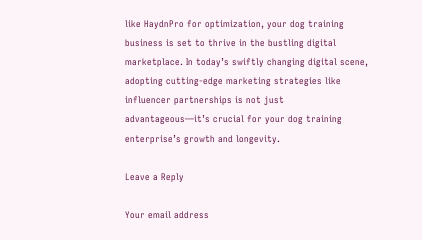like HaydnPro for optimization, your dog training business is set to thrive in the bustling digital marketplace. In today’s swiftly changing digital scene, adopting cutting-edge marketing strategies like influencer partnerships is not just advantageous—it’s crucial for your dog training enterprise’s growth and longevity.

Leave a Reply

Your email address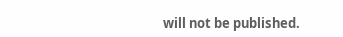will not be published.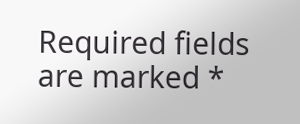Required fields are marked *